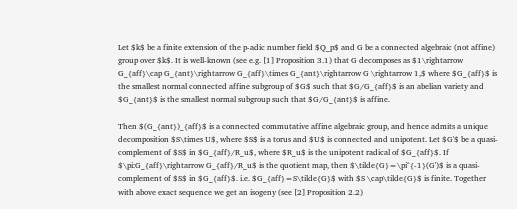Let $k$ be a finite extension of the p-adic number field $Q_p$ and G be a connected algebraic (not affine) group over $k$. It is well-known (see e.g. [1] Proposition 3.1) that G decomposes as $1\rightarrow G_{aff}\cap G_{ant}\rightarrow G_{aff}\times G_{ant}\rightarrow G \rightarrow 1,$ where $G_{aff}$ is the smallest normal connected affine subgroup of $G$ such that $G/G_{aff}$ is an abelian variety and $G_{ant}$ is the smallest normal subgroup such that $G/G_{ant}$ is affine.

Then $(G_{ant})_{aff}$ is a connected commutative affine algebraic group, and hence admits a unique decomposition $S\times U$, where $S$ is a torus and $U$ is connected and unipotent. Let $G'$ be a quasi-complement of $S$ in $G_{aff}/R_u$, where $R_u$ is the unipotent radical of $G_{aff}$. If $\pi:G_{aff}\rightarrow G_{aff}/R_u$ is the quotient map, then $\tilde{G}=\pi^{-1}(G')$ is a quasi-complement of $S$ in $G_{aff}$. i.e. $G_{aff}=S\tilde{G}$ with $S \cap\tilde{G}$ is finite. Together with above exact sequence we get an isogeny (see [2] Proposition 2.2)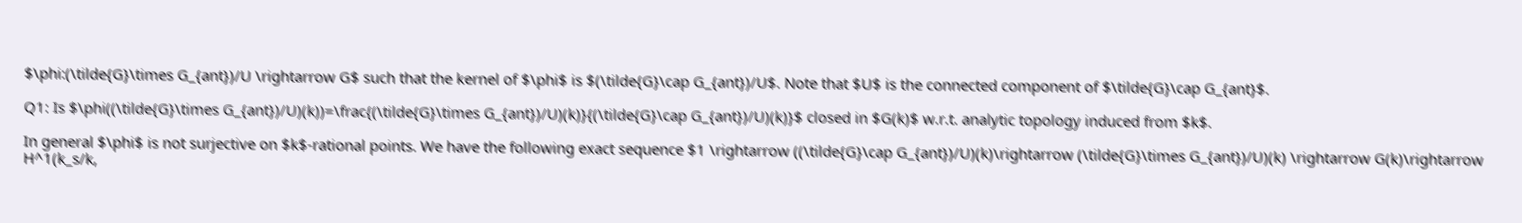$\phi:(\tilde{G}\times G_{ant})/U \rightarrow G$ such that the kernel of $\phi$ is $(\tilde{G}\cap G_{ant})/U$. Note that $U$ is the connected component of $\tilde{G}\cap G_{ant}$.

Q1: Is $\phi((\tilde{G}\times G_{ant})/U)(k))=\frac{(\tilde{G}\times G_{ant})/U)(k)}{(\tilde{G}\cap G_{ant})/U)(k)}$ closed in $G(k)$ w.r.t. analytic topology induced from $k$.

In general $\phi$ is not surjective on $k$-rational points. We have the following exact sequence $1 \rightarrow ((\tilde{G}\cap G_{ant})/U)(k)\rightarrow (\tilde{G}\times G_{ant})/U)(k) \rightarrow G(k)\rightarrow H^1(k_s/k,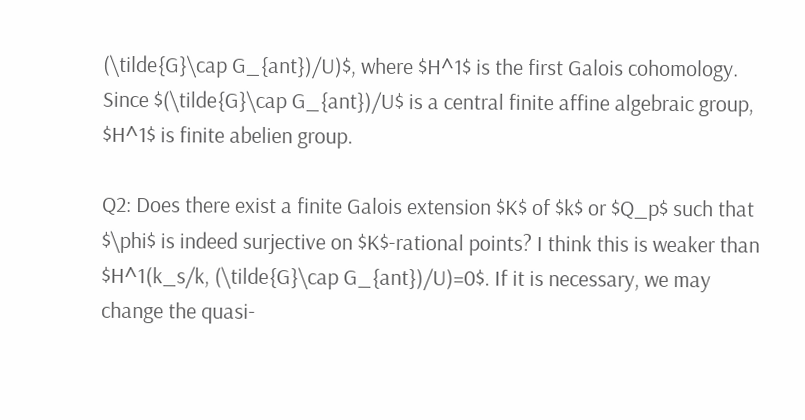(\tilde{G}\cap G_{ant})/U)$, where $H^1$ is the first Galois cohomology. Since $(\tilde{G}\cap G_{ant})/U$ is a central finite affine algebraic group, $H^1$ is finite abelien group.

Q2: Does there exist a finite Galois extension $K$ of $k$ or $Q_p$ such that $\phi$ is indeed surjective on $K$-rational points? I think this is weaker than $H^1(k_s/k, (\tilde{G}\cap G_{ant})/U)=0$. If it is necessary, we may change the quasi-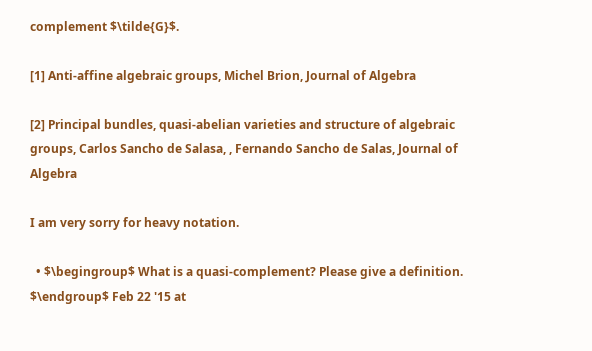complement $\tilde{G}$.

[1] Anti-affine algebraic groups, Michel Brion, Journal of Algebra

[2] Principal bundles, quasi-abelian varieties and structure of algebraic groups, Carlos Sancho de Salasa, , Fernando Sancho de Salas, Journal of Algebra

I am very sorry for heavy notation.

  • $\begingroup$ What is a quasi-complement? Please give a definition. $\endgroup$ Feb 22 '15 at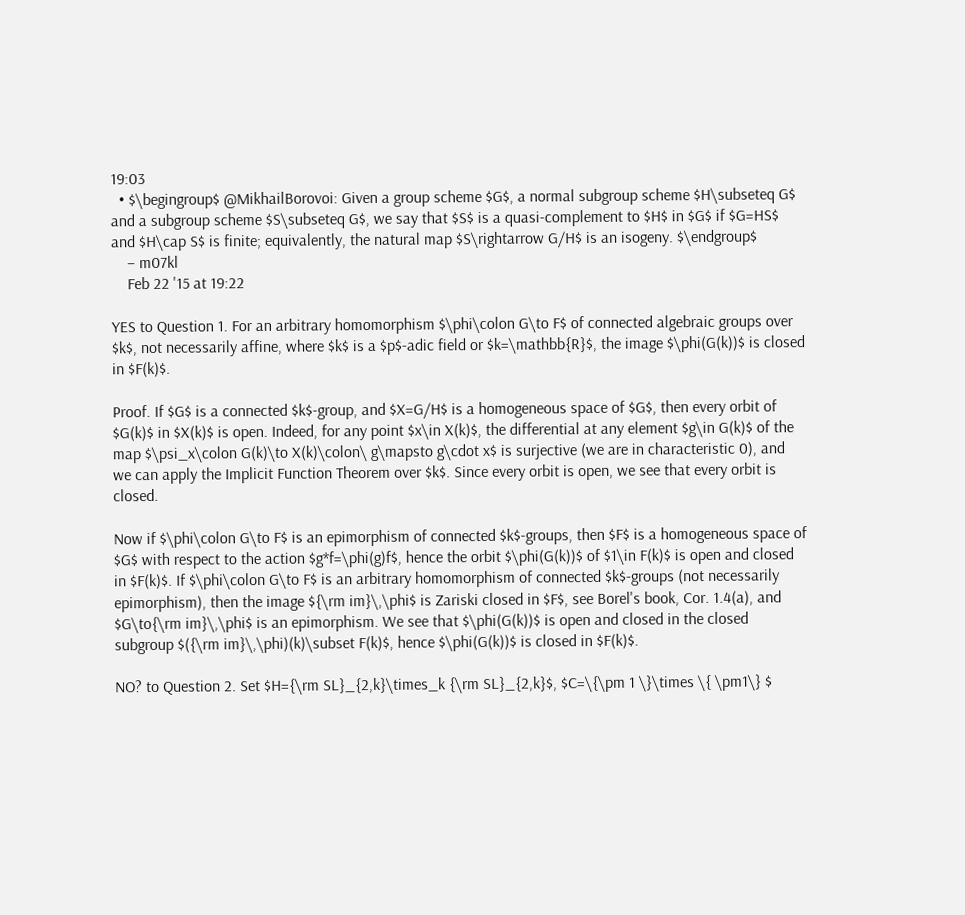19:03
  • $\begingroup$ @MikhailBorovoi: Given a group scheme $G$, a normal subgroup scheme $H\subseteq G$ and a subgroup scheme $S\subseteq G$, we say that $S$ is a quasi-complement to $H$ in $G$ if $G=HS$ and $H\cap S$ is finite; equivalently, the natural map $S\rightarrow G/H$ is an isogeny. $\endgroup$
    – m07kl
    Feb 22 '15 at 19:22

YES to Question 1. For an arbitrary homomorphism $\phi\colon G\to F$ of connected algebraic groups over $k$, not necessarily affine, where $k$ is a $p$-adic field or $k=\mathbb{R}$, the image $\phi(G(k))$ is closed in $F(k)$.

Proof. If $G$ is a connected $k$-group, and $X=G/H$ is a homogeneous space of $G$, then every orbit of $G(k)$ in $X(k)$ is open. Indeed, for any point $x\in X(k)$, the differential at any element $g\in G(k)$ of the map $\psi_x\colon G(k)\to X(k)\colon\ g\mapsto g\cdot x$ is surjective (we are in characteristic 0), and we can apply the Implicit Function Theorem over $k$. Since every orbit is open, we see that every orbit is closed.

Now if $\phi\colon G\to F$ is an epimorphism of connected $k$-groups, then $F$ is a homogeneous space of $G$ with respect to the action $g*f=\phi(g)f$, hence the orbit $\phi(G(k))$ of $1\in F(k)$ is open and closed in $F(k)$. If $\phi\colon G\to F$ is an arbitrary homomorphism of connected $k$-groups (not necessarily epimorphism), then the image ${\rm im}\,\phi$ is Zariski closed in $F$, see Borel's book, Cor. 1.4(a), and $G\to{\rm im}\,\phi$ is an epimorphism. We see that $\phi(G(k))$ is open and closed in the closed subgroup $({\rm im}\,\phi)(k)\subset F(k)$, hence $\phi(G(k))$ is closed in $F(k)$.

NO? to Question 2. Set $H={\rm SL}_{2,k}\times_k {\rm SL}_{2,k}$, $C=\{\pm 1 \}\times \{ \pm1\} $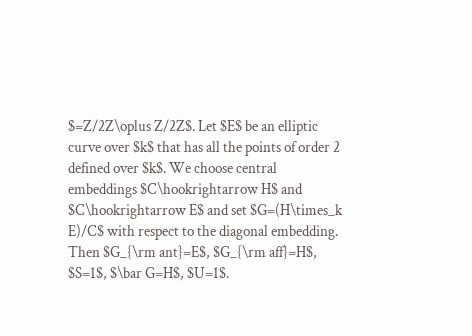$=Z/2Z\oplus Z/2Z$. Let $E$ be an elliptic curve over $k$ that has all the points of order 2 defined over $k$. We choose central embeddings $C\hookrightarrow H$ and $C\hookrightarrow E$ and set $G=(H\times_k E)/C$ with respect to the diagonal embedding. Then $G_{\rm ant}=E$, $G_{\rm aff}=H$, $S=1$, $\bar G=H$, $U=1$.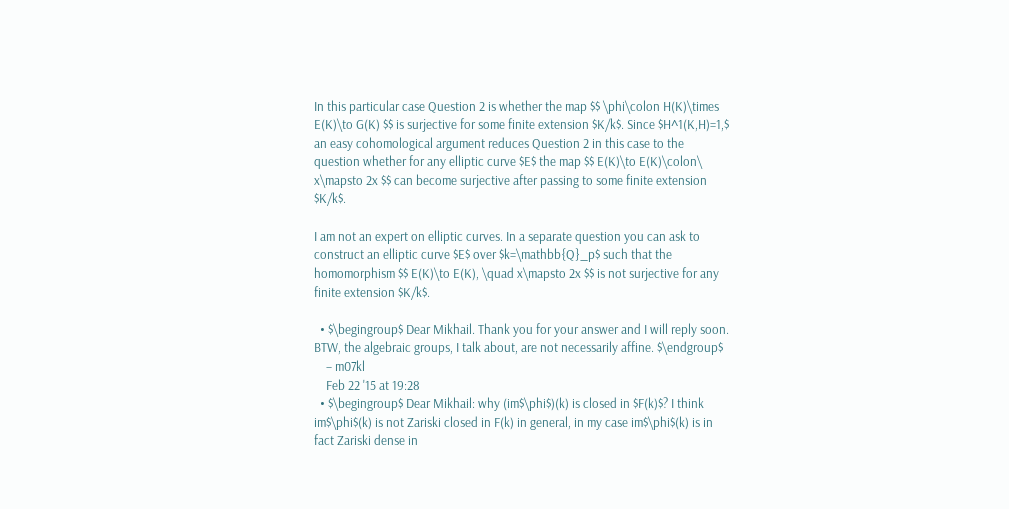In this particular case Question 2 is whether the map $$ \phi\colon H(K)\times E(K)\to G(K) $$ is surjective for some finite extension $K/k$. Since $H^1(K,H)=1,$ an easy cohomological argument reduces Question 2 in this case to the question whether for any elliptic curve $E$ the map $$ E(K)\to E(K)\colon\ x\mapsto 2x $$ can become surjective after passing to some finite extension $K/k$.

I am not an expert on elliptic curves. In a separate question you can ask to construct an elliptic curve $E$ over $k=\mathbb{Q}_p$ such that the homomorphism $$ E(K)\to E(K), \quad x\mapsto 2x $$ is not surjective for any finite extension $K/k$.

  • $\begingroup$ Dear Mikhail. Thank you for your answer and I will reply soon. BTW, the algebraic groups, I talk about, are not necessarily affine. $\endgroup$
    – m07kl
    Feb 22 '15 at 19:28
  • $\begingroup$ Dear Mikhail: why (im$\phi$)(k) is closed in $F(k)$? I think im$\phi$(k) is not Zariski closed in F(k) in general, in my case im$\phi$(k) is in fact Zariski dense in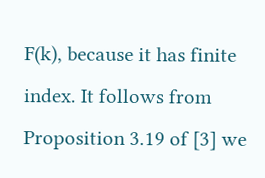F(k), because it has finite index. It follows from Proposition 3.19 of [3] we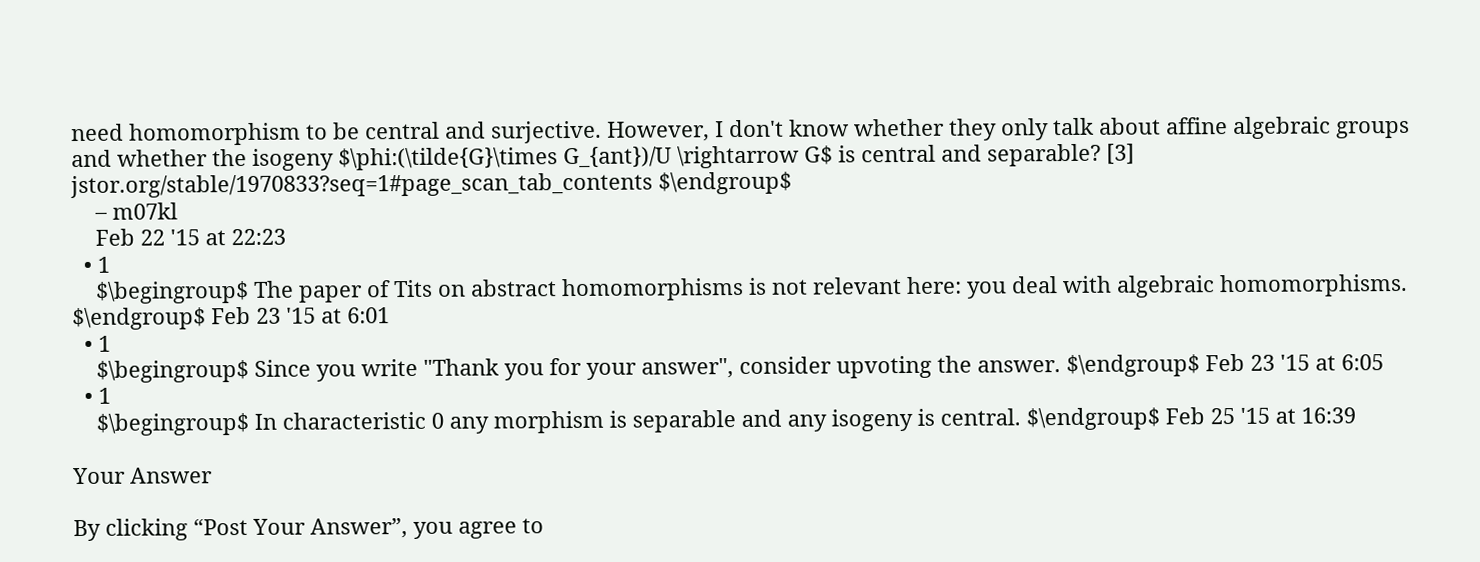need homomorphism to be central and surjective. However, I don't know whether they only talk about affine algebraic groups and whether the isogeny $\phi:(\tilde{G}\times G_{ant})/U \rightarrow G$ is central and separable? [3] jstor.org/stable/1970833?seq=1#page_scan_tab_contents $\endgroup$
    – m07kl
    Feb 22 '15 at 22:23
  • 1
    $\begingroup$ The paper of Tits on abstract homomorphisms is not relevant here: you deal with algebraic homomorphisms. $\endgroup$ Feb 23 '15 at 6:01
  • 1
    $\begingroup$ Since you write "Thank you for your answer", consider upvoting the answer. $\endgroup$ Feb 23 '15 at 6:05
  • 1
    $\begingroup$ In characteristic 0 any morphism is separable and any isogeny is central. $\endgroup$ Feb 25 '15 at 16:39

Your Answer

By clicking “Post Your Answer”, you agree to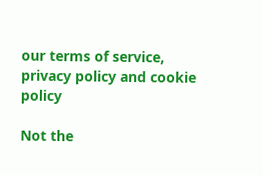our terms of service, privacy policy and cookie policy

Not the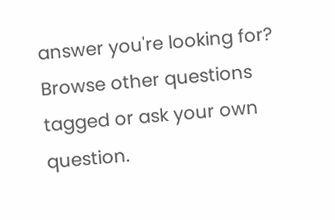answer you're looking for? Browse other questions tagged or ask your own question.